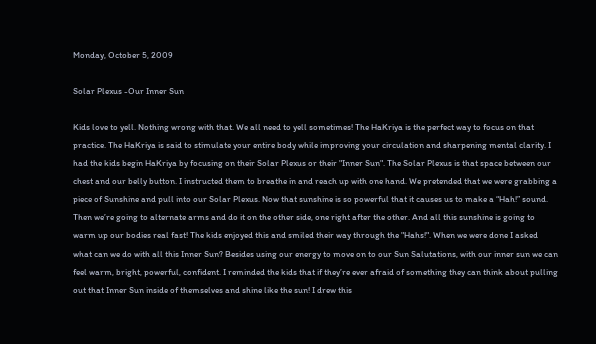Monday, October 5, 2009

Solar Plexus -Our Inner Sun

Kids love to yell. Nothing wrong with that. We all need to yell sometimes! The HaKriya is the perfect way to focus on that practice. The HaKriya is said to stimulate your entire body while improving your circulation and sharpening mental clarity. I had the kids begin HaKriya by focusing on their Solar Plexus or their "Inner Sun". The Solar Plexus is that space between our chest and our belly button. I instructed them to breathe in and reach up with one hand. We pretended that we were grabbing a piece of Sunshine and pull into our Solar Plexus. Now that sunshine is so powerful that it causes us to make a “Hah!” sound. Then we’re going to alternate arms and do it on the other side, one right after the other. And all this sunshine is going to warm up our bodies real fast! The kids enjoyed this and smiled their way through the "Hahs!". When we were done I asked what can we do with all this Inner Sun? Besides using our energy to move on to our Sun Salutations, with our inner sun we can feel warm, bright, powerful, confident. I reminded the kids that if they’re ever afraid of something they can think about pulling out that Inner Sun inside of themselves and shine like the sun! I drew this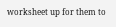worksheet up for them to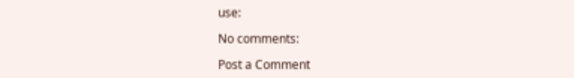use:

No comments:

Post a Comment